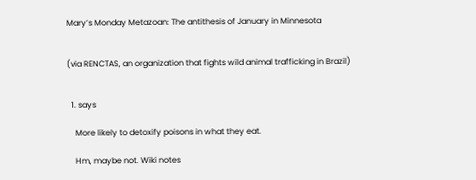Mary’s Monday Metazoan: The antithesis of January in Minnesota


(via RENCTAS, an organization that fights wild animal trafficking in Brazil)


  1. says

    More likely to detoxify poisons in what they eat.

    Hm, maybe not. Wiki notes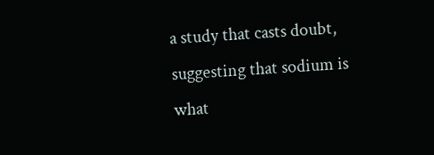a study that casts doubt, suggesting that sodium is what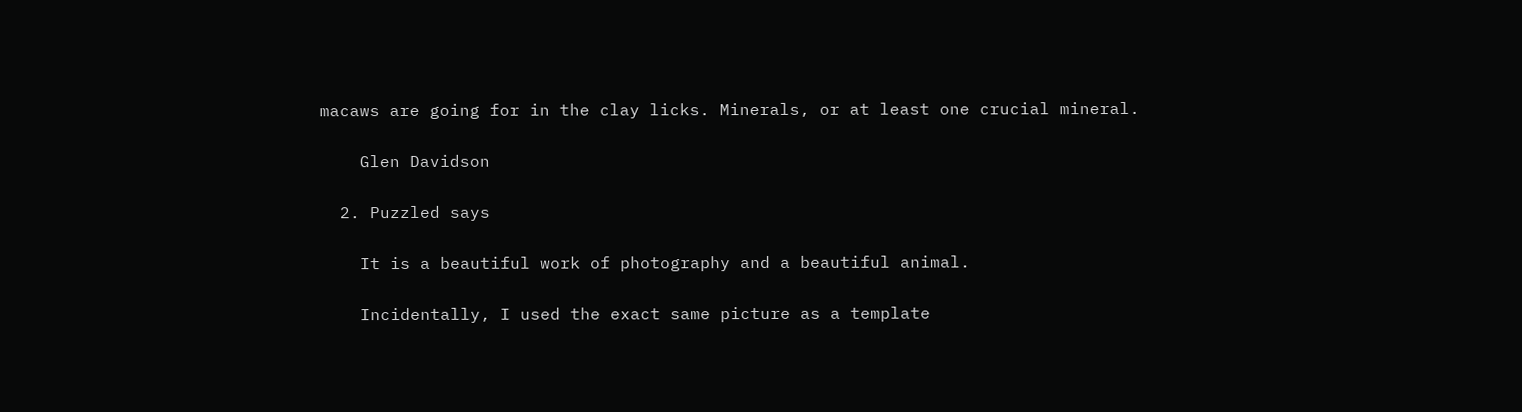macaws are going for in the clay licks. Minerals, or at least one crucial mineral.

    Glen Davidson

  2. Puzzled says

    It is a beautiful work of photography and a beautiful animal.

    Incidentally, I used the exact same picture as a template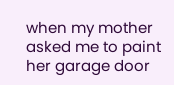when my mother asked me to paint her garage door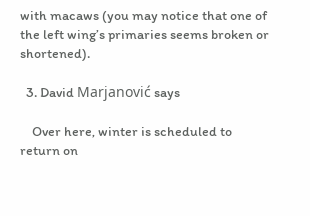with macaws (you may notice that one of the left wing’s primaries seems broken or shortened).

  3. David Marjanović says

    Over here, winter is scheduled to return on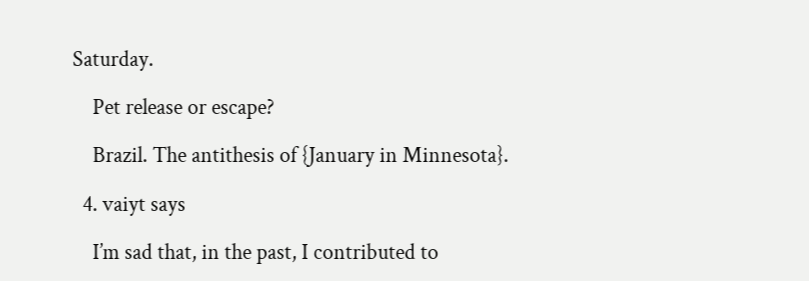Saturday.

    Pet release or escape?

    Brazil. The antithesis of {January in Minnesota}.

  4. vaiyt says

    I’m sad that, in the past, I contributed to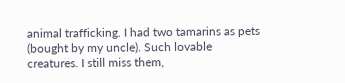animal trafficking. I had two tamarins as pets (bought by my uncle). Such lovable creatures. I still miss them,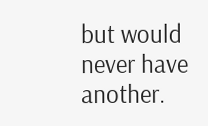but would never have another.